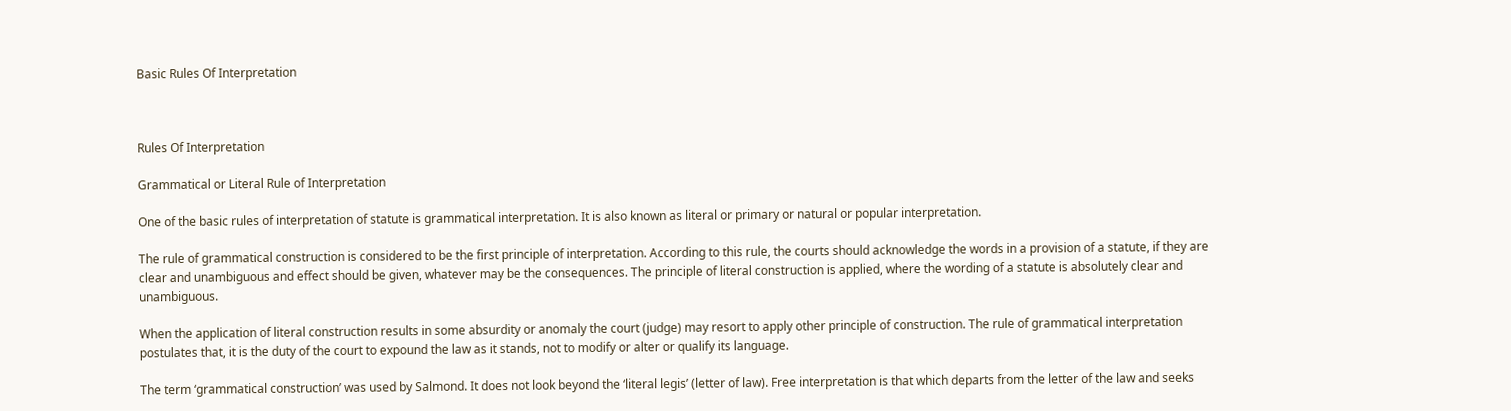Basic Rules Of Interpretation



Rules Of Interpretation

Grammatical or Literal Rule of Interpretation

One of the basic rules of interpretation of statute is grammatical interpretation. It is also known as literal or primary or natural or popular interpretation.

The rule of grammatical construction is considered to be the first principle of interpretation. According to this rule, the courts should acknowledge the words in a provision of a statute, if they are clear and unambiguous and effect should be given, whatever may be the consequences. The principle of literal construction is applied, where the wording of a statute is absolutely clear and unambiguous.

When the application of literal construction results in some absurdity or anomaly the court (judge) may resort to apply other principle of construction. The rule of grammatical interpretation postulates that, it is the duty of the court to expound the law as it stands, not to modify or alter or qualify its language.

The term ‘grammatical construction’ was used by Salmond. It does not look beyond the ‘literal legis’ (letter of law). Free interpretation is that which departs from the letter of the law and seeks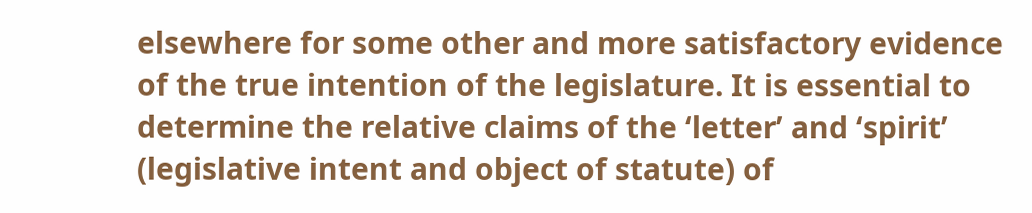elsewhere for some other and more satisfactory evidence of the true intention of the legislature. It is essential to determine the relative claims of the ‘letter’ and ‘spirit’ (legislative intent and object of statute) of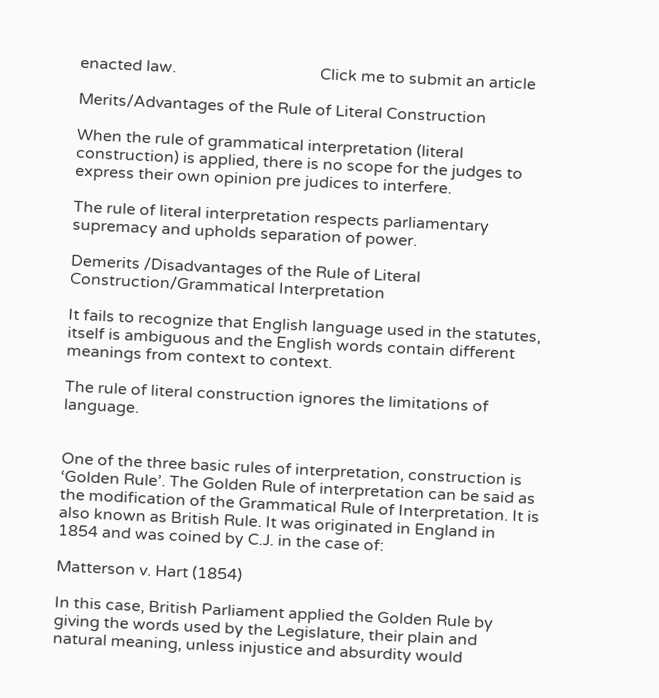enacted law.                                    Click me to submit an article

Merits/Advantages of the Rule of Literal Construction

When the rule of grammatical interpretation (literal construction) is applied, there is no scope for the judges to express their own opinion pre judices to interfere.

The rule of literal interpretation respects parliamentary supremacy and upholds separation of power.

Demerits /Disadvantages of the Rule of Literal Construction/Grammatical Interpretation

It fails to recognize that English language used in the statutes, itself is ambiguous and the English words contain different meanings from context to context.

The rule of literal construction ignores the limitations of language.


One of the three basic rules of interpretation, construction is ‘Golden Rule’. The Golden Rule of interpretation can be said as the modification of the Grammatical Rule of Interpretation. It is also known as British Rule. It was originated in England in 1854 and was coined by C.J. in the case of:

Matterson v. Hart (1854)

In this case, British Parliament applied the Golden Rule by giving the words used by the Legislature, their plain and natural meaning, unless injustice and absurdity would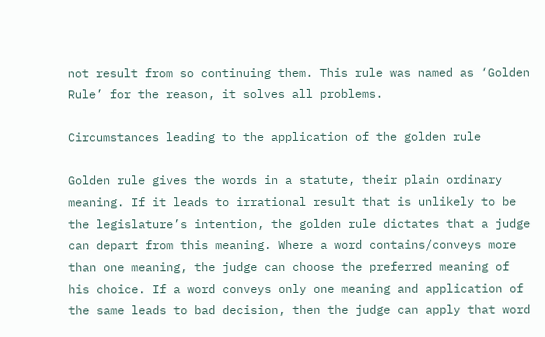not result from so continuing them. This rule was named as ‘Golden Rule’ for the reason, it solves all problems.

Circumstances leading to the application of the golden rule

Golden rule gives the words in a statute, their plain ordinary meaning. If it leads to irrational result that is unlikely to be the legislature’s intention, the golden rule dictates that a judge can depart from this meaning. Where a word contains/conveys more than one meaning, the judge can choose the preferred meaning of his choice. If a word conveys only one meaning and application of the same leads to bad decision, then the judge can apply that word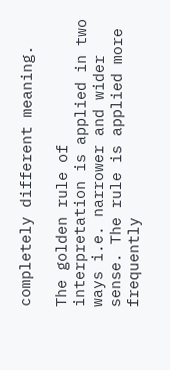completely different meaning.

The golden rule of interpretation is applied in two ways i.e. narrower and wider sense. The rule is applied more frequently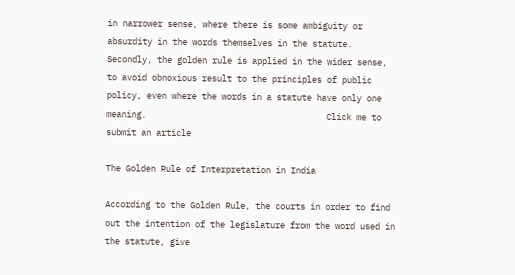in narrower sense, where there is some ambiguity or absurdity in the words themselves in the statute. Secondly, the golden rule is applied in the wider sense, to avoid obnoxious result to the principles of public policy, even where the words in a statute have only one meaning.                                    Click me to submit an article

The Golden Rule of Interpretation in India

According to the Golden Rule, the courts in order to find out the intention of the legislature from the word used in the statute, give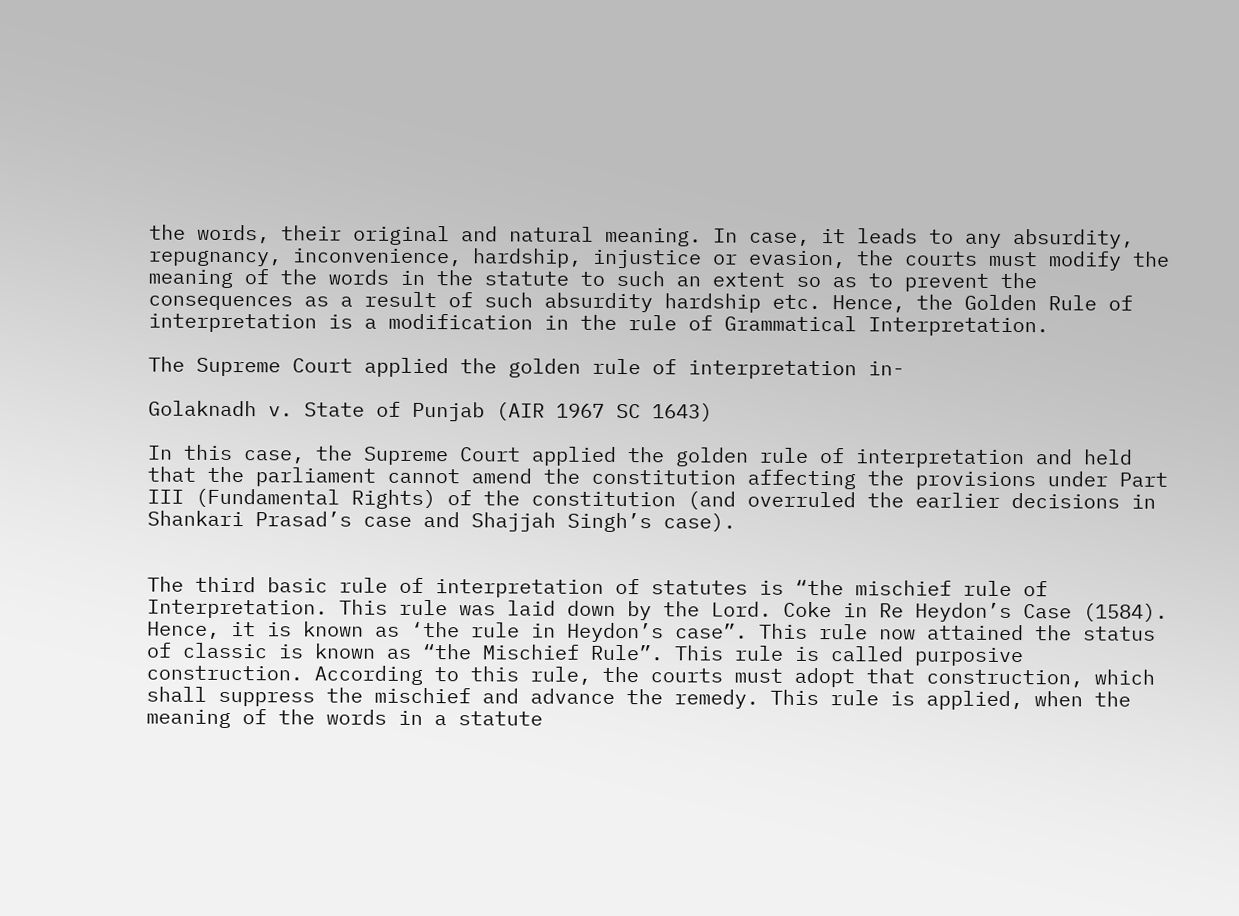the words, their original and natural meaning. In case, it leads to any absurdity, repugnancy, inconvenience, hardship, injustice or evasion, the courts must modify the meaning of the words in the statute to such an extent so as to prevent the consequences as a result of such absurdity hardship etc. Hence, the Golden Rule of interpretation is a modification in the rule of Grammatical Interpretation.

The Supreme Court applied the golden rule of interpretation in-

Golaknadh v. State of Punjab (AIR 1967 SC 1643)

In this case, the Supreme Court applied the golden rule of interpretation and held that the parliament cannot amend the constitution affecting the provisions under Part III (Fundamental Rights) of the constitution (and overruled the earlier decisions in Shankari Prasad’s case and Shajjah Singh’s case).


The third basic rule of interpretation of statutes is “the mischief rule of Interpretation. This rule was laid down by the Lord. Coke in Re Heydon’s Case (1584). Hence, it is known as ‘the rule in Heydon’s case”. This rule now attained the status of classic is known as “the Mischief Rule”. This rule is called purposive construction. According to this rule, the courts must adopt that construction, which shall suppress the mischief and advance the remedy. This rule is applied, when the meaning of the words in a statute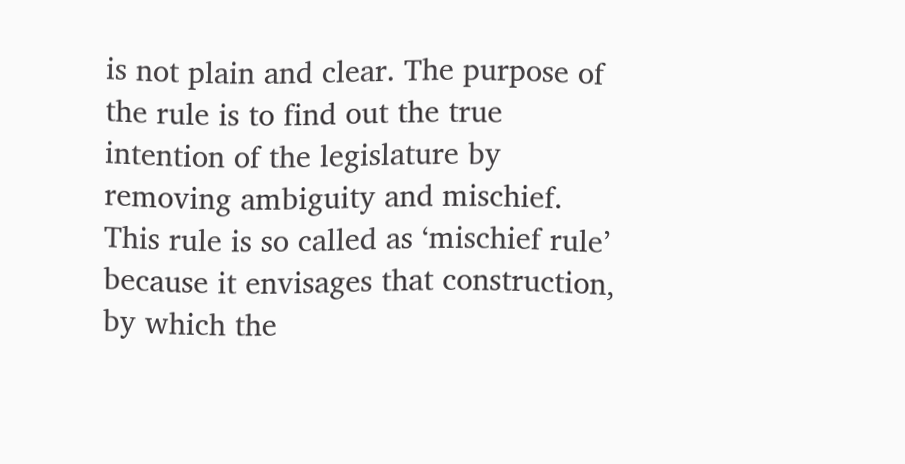is not plain and clear. The purpose of the rule is to find out the true intention of the legislature by removing ambiguity and mischief. This rule is so called as ‘mischief rule’ because it envisages that construction, by which the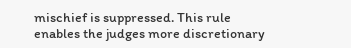mischief is suppressed. This rule enables the judges more discretionary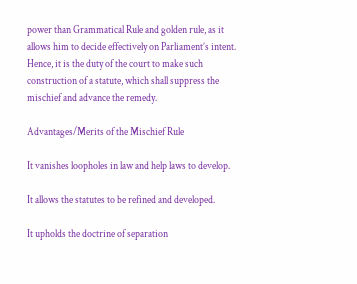power than Grammatical Rule and golden rule, as it allows him to decide effectively on Parliament’s intent. Hence, it is the duty of the court to make such construction of a statute, which shall suppress the mischief and advance the remedy.

Advantages/Merits of the Mischief Rule

It vanishes loopholes in law and help laws to develop.

It allows the statutes to be refined and developed.

It upholds the doctrine of separation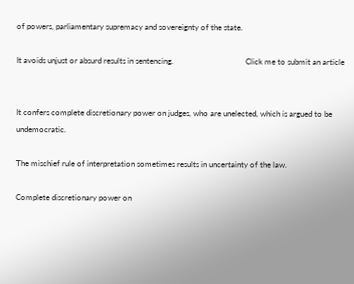of powers, parliamentary supremacy and sovereignty of the state.

It avoids unjust or absurd results in sentencing.                                    Click me to submit an article


It confers complete discretionary power on judges, who are unelected, which is argued to be undemocratic.

The mischief rule of interpretation sometimes results in uncertainty of the law.

Complete discretionary power on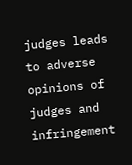judges leads to adverse opinions of judges and infringement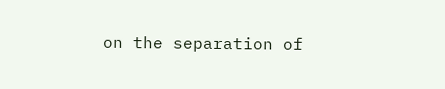on the separation of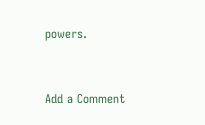powers.



Add a Comment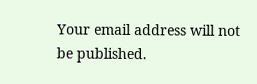Your email address will not be published.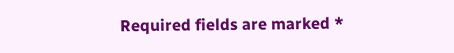Required fields are marked *